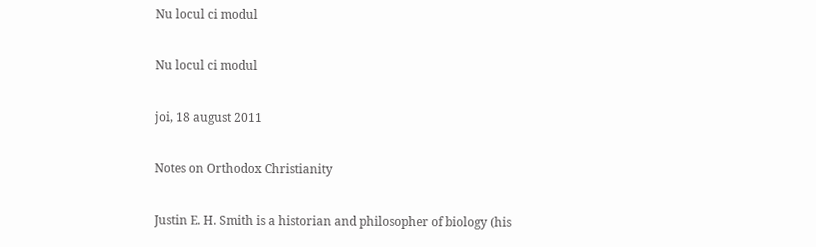Nu locul ci modul

Nu locul ci modul

joi, 18 august 2011

Notes on Orthodox Christianity

Justin E. H. Smith is a historian and philosopher of biology (his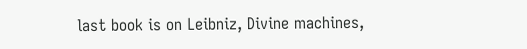last book is on Leibniz, Divine machines,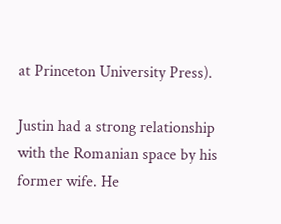at Princeton University Press).

Justin had a strong relationship with the Romanian space by his former wife. He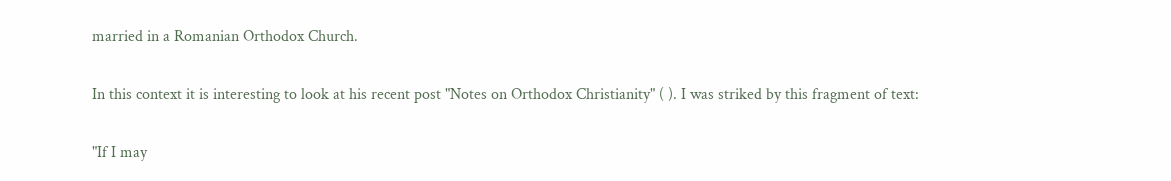married in a Romanian Orthodox Church.

In this context it is interesting to look at his recent post "Notes on Orthodox Christianity" ( ). I was striked by this fragment of text:

"If I may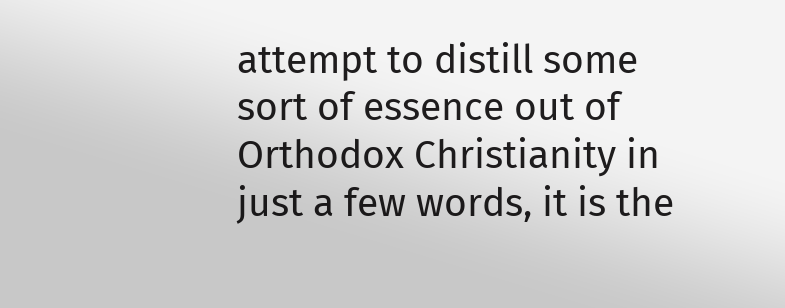attempt to distill some sort of essence out of Orthodox Christianity in just a few words, it is the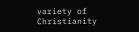variety of Christianity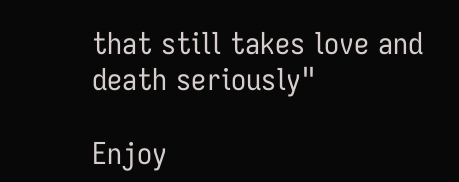that still takes love and death seriously"

Enjoy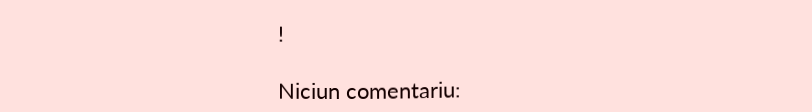!

Niciun comentariu: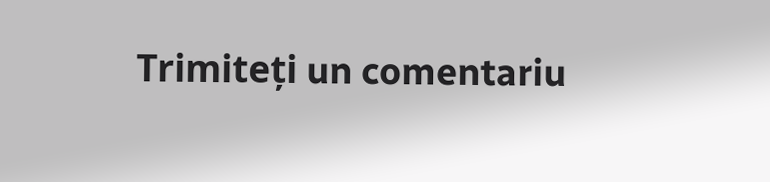Trimiteți un comentariu